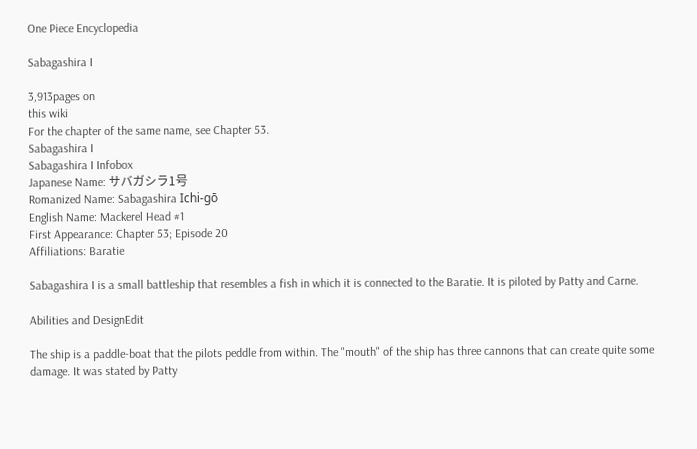One Piece Encyclopedia

Sabagashira I

3,913pages on
this wiki
For the chapter of the same name, see Chapter 53.
Sabagashira I
Sabagashira I Infobox
Japanese Name: サバガシラ1号
Romanized Name: Sabagashira Ichi-gō
English Name: Mackerel Head #1
First Appearance: Chapter 53; Episode 20
Affiliations: Baratie

Sabagashira I is a small battleship that resembles a fish in which it is connected to the Baratie. It is piloted by Patty and Carne.

Abilities and DesignEdit

The ship is a paddle-boat that the pilots peddle from within. The "mouth" of the ship has three cannons that can create quite some damage. It was stated by Patty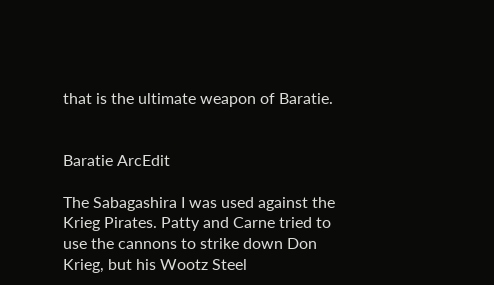that is the ultimate weapon of Baratie.


Baratie ArcEdit

The Sabagashira I was used against the Krieg Pirates. Patty and Carne tried to use the cannons to strike down Don Krieg, but his Wootz Steel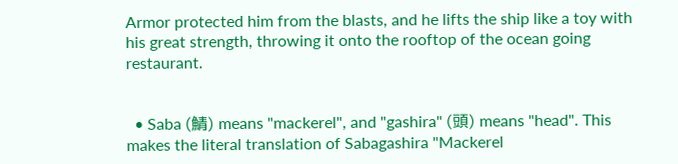Armor protected him from the blasts, and he lifts the ship like a toy with his great strength, throwing it onto the rooftop of the ocean going restaurant.


  • Saba (鯖) means "mackerel", and "gashira" (頭) means "head". This makes the literal translation of Sabagashira "Mackerel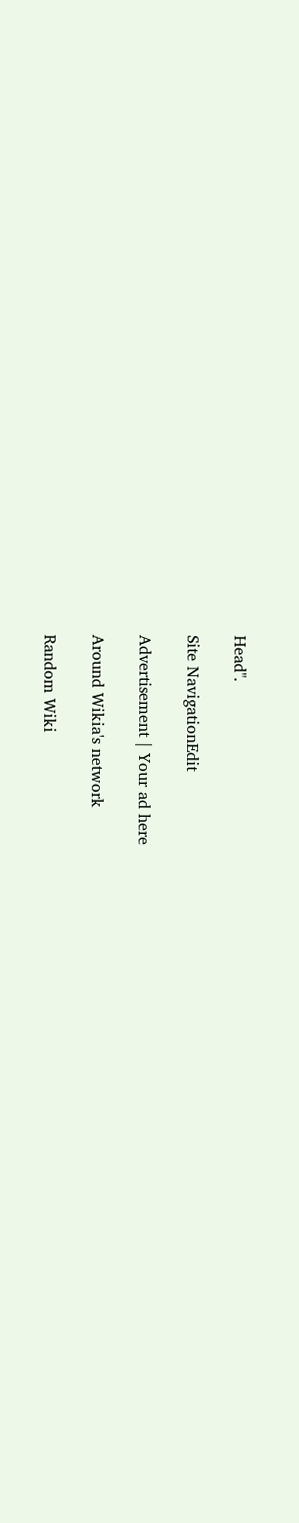Head".

Site NavigationEdit

Advertisement | Your ad here

Around Wikia's network

Random Wiki